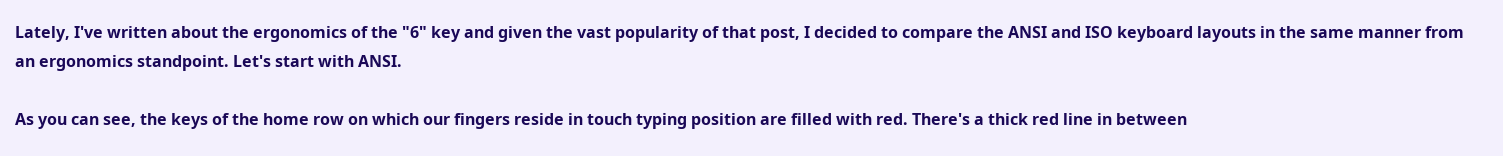Lately, I've written about the ergonomics of the "6" key and given the vast popularity of that post, I decided to compare the ANSI and ISO keyboard layouts in the same manner from an ergonomics standpoint. Let's start with ANSI.

As you can see, the keys of the home row on which our fingers reside in touch typing position are filled with red. There's a thick red line in between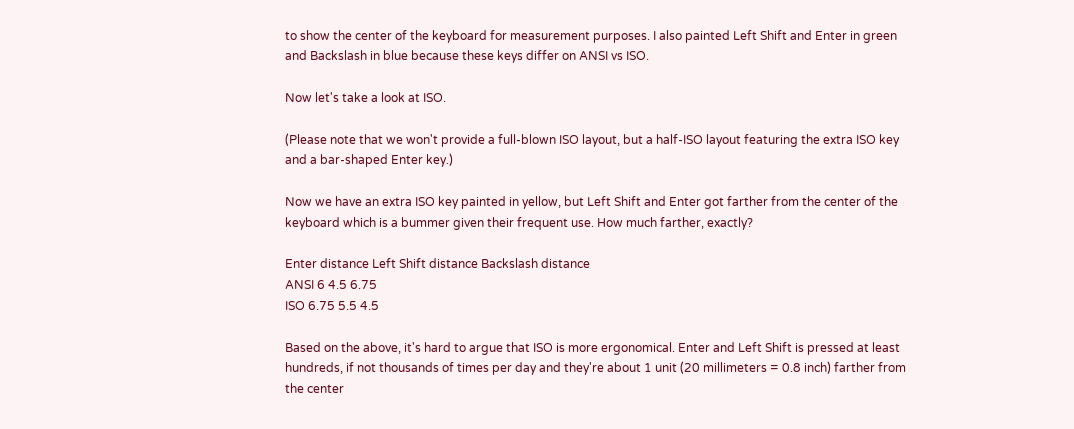to show the center of the keyboard for measurement purposes. I also painted Left Shift and Enter in green and Backslash in blue because these keys differ on ANSI vs ISO.

Now let's take a look at ISO.

(Please note that we won't provide a full-blown ISO layout, but a half-ISO layout featuring the extra ISO key and a bar-shaped Enter key.)

Now we have an extra ISO key painted in yellow, but Left Shift and Enter got farther from the center of the keyboard which is a bummer given their frequent use. How much farther, exactly?

Enter distance Left Shift distance Backslash distance
ANSI 6 4.5 6.75
ISO 6.75 5.5 4.5

Based on the above, it's hard to argue that ISO is more ergonomical. Enter and Left Shift is pressed at least hundreds, if not thousands of times per day and they're about 1 unit (20 millimeters = 0.8 inch) farther from the center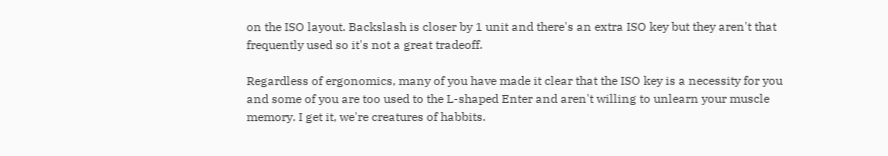on the ISO layout. Backslash is closer by 1 unit and there's an extra ISO key but they aren't that frequently used so it's not a great tradeoff.

Regardless of ergonomics, many of you have made it clear that the ISO key is a necessity for you and some of you are too used to the L-shaped Enter and aren't willing to unlearn your muscle memory. I get it, we're creatures of habbits.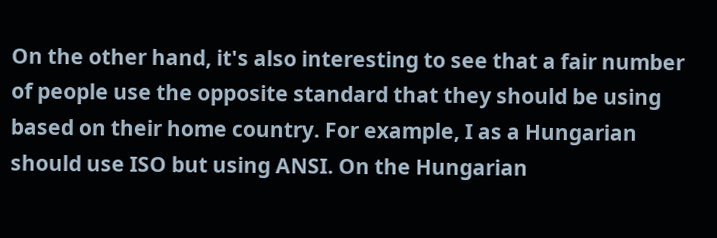On the other hand, it's also interesting to see that a fair number of people use the opposite standard that they should be using based on their home country. For example, I as a Hungarian should use ISO but using ANSI. On the Hungarian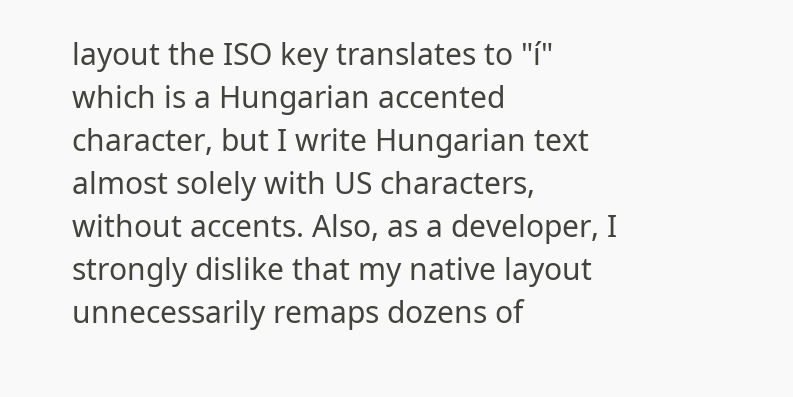layout the ISO key translates to "í" which is a Hungarian accented character, but I write Hungarian text almost solely with US characters, without accents. Also, as a developer, I strongly dislike that my native layout unnecessarily remaps dozens of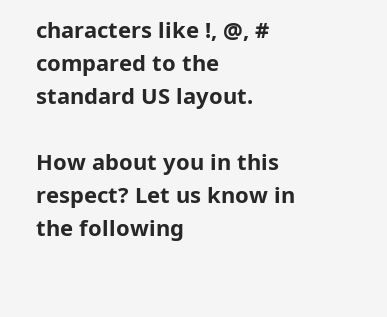characters like !, @, # compared to the standard US layout.

How about you in this respect? Let us know in the following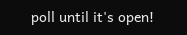poll until it's open!